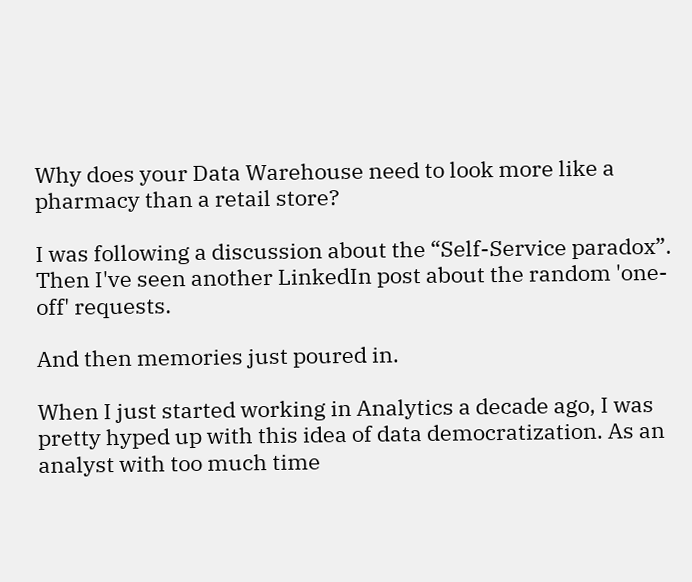Why does your Data Warehouse need to look more like a pharmacy than a retail store?

I was following a discussion about the “Self-Service paradox”. Then I've seen another LinkedIn post about the random 'one-off' requests.

And then memories just poured in.

When I just started working in Analytics a decade ago, I was pretty hyped up with this idea of data democratization. As an analyst with too much time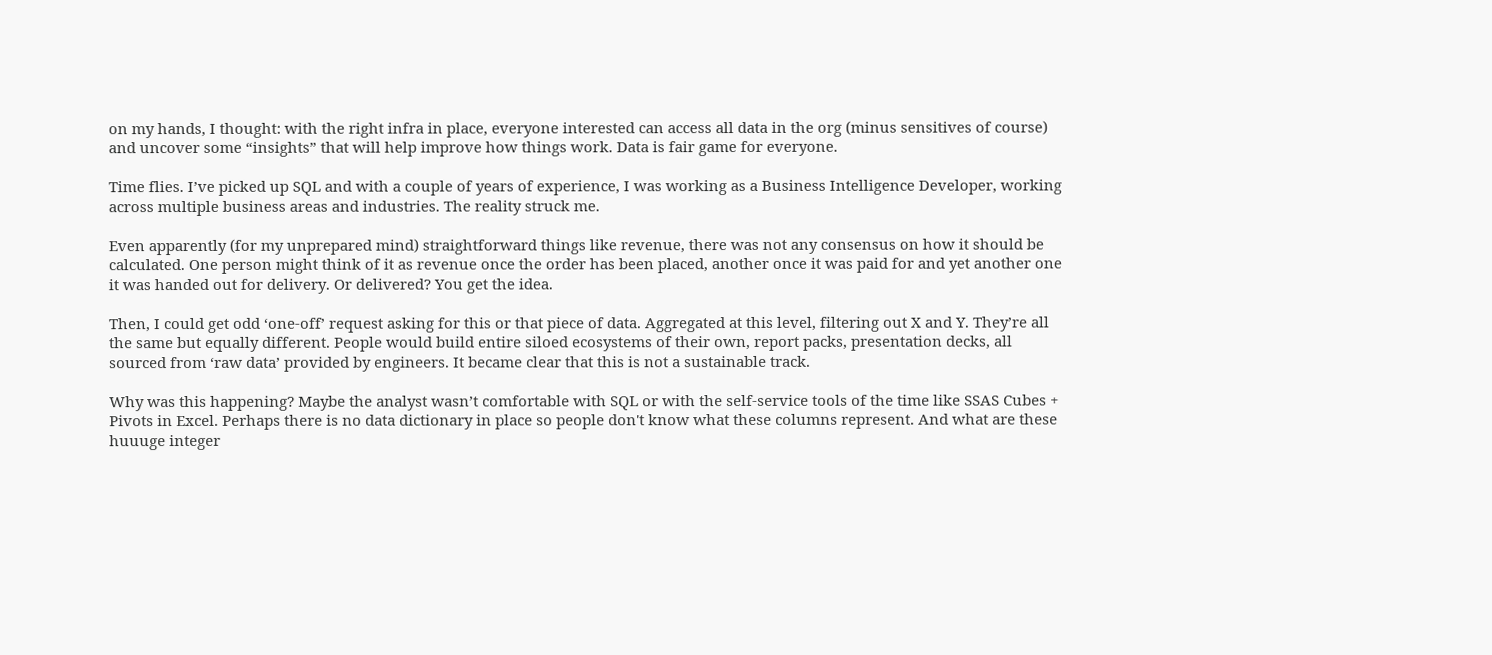on my hands, I thought: with the right infra in place, everyone interested can access all data in the org (minus sensitives of course) and uncover some “insights” that will help improve how things work. Data is fair game for everyone.

Time flies. I’ve picked up SQL and with a couple of years of experience, I was working as a Business Intelligence Developer, working across multiple business areas and industries. The reality struck me.

Even apparently (for my unprepared mind) straightforward things like revenue, there was not any consensus on how it should be calculated. One person might think of it as revenue once the order has been placed, another once it was paid for and yet another one it was handed out for delivery. Or delivered? You get the idea.

Then, I could get odd ‘one-off’ request asking for this or that piece of data. Aggregated at this level, filtering out X and Y. They’re all the same but equally different. People would build entire siloed ecosystems of their own, report packs, presentation decks, all sourced from ‘raw data’ provided by engineers. It became clear that this is not a sustainable track.

Why was this happening? Maybe the analyst wasn’t comfortable with SQL or with the self-service tools of the time like SSAS Cubes + Pivots in Excel. Perhaps there is no data dictionary in place so people don't know what these columns represent. And what are these huuuge integer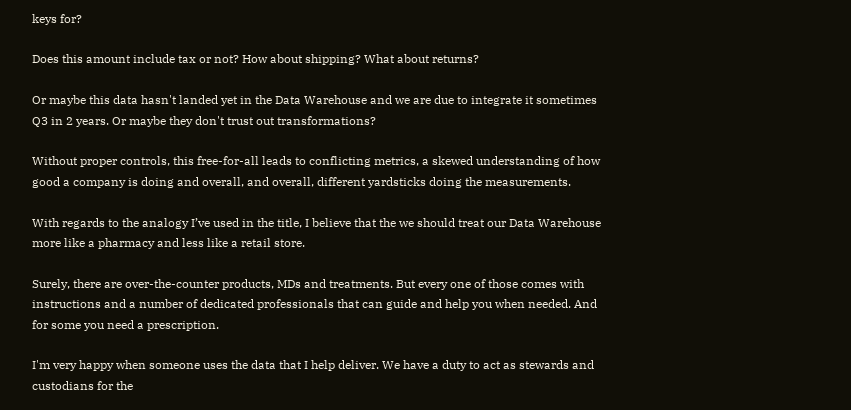keys for?

Does this amount include tax or not? How about shipping? What about returns?

Or maybe this data hasn't landed yet in the Data Warehouse and we are due to integrate it sometimes Q3 in 2 years. Or maybe they don't trust out transformations?

Without proper controls, this free-for-all leads to conflicting metrics, a skewed understanding of how good a company is doing and overall, and overall, different yardsticks doing the measurements.

With regards to the analogy I’ve used in the title, I believe that the we should treat our Data Warehouse more like a pharmacy and less like a retail store.

Surely, there are over-the-counter products, MDs and treatments. But every one of those comes with instructions and a number of dedicated professionals that can guide and help you when needed. And for some you need a prescription.

I'm very happy when someone uses the data that I help deliver. We have a duty to act as stewards and custodians for the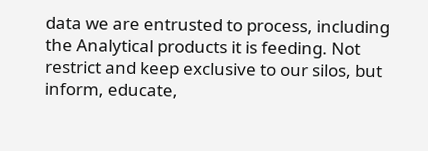data we are entrusted to process, including the Analytical products it is feeding. Not restrict and keep exclusive to our silos, but inform, educate,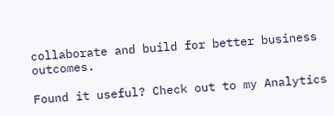collaborate and build for better business outcomes.

Found it useful? Check out to my Analytics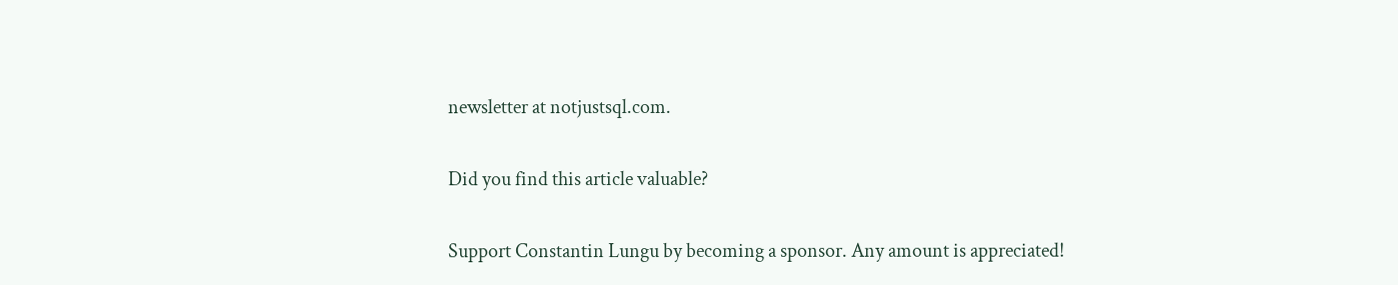newsletter at notjustsql.com.

Did you find this article valuable?

Support Constantin Lungu by becoming a sponsor. Any amount is appreciated!